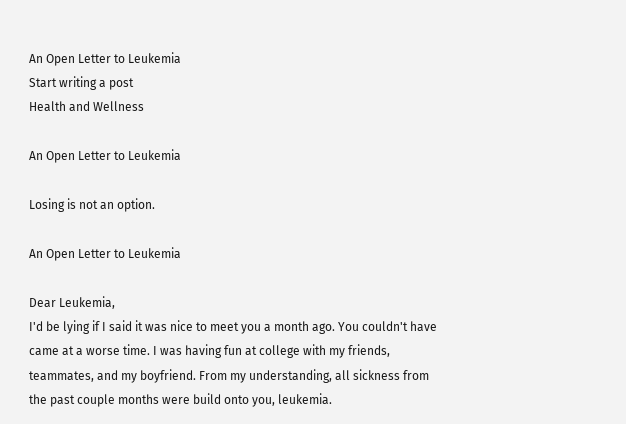An Open Letter to Leukemia
Start writing a post
Health and Wellness

An Open Letter to Leukemia

Losing is not an option.

An Open Letter to Leukemia

Dear Leukemia,
I'd be lying if I said it was nice to meet you a month ago. You couldn't have came at a worse time. I was having fun at college with my friends, teammates, and my boyfriend. From my understanding, all sickness from the past couple months were build onto you, leukemia.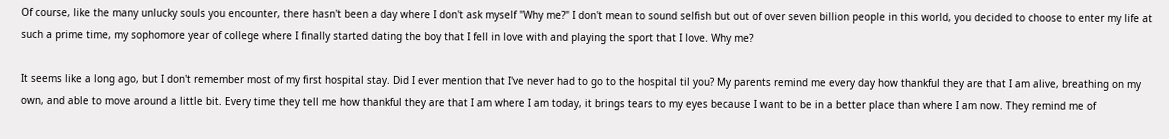Of course, like the many unlucky souls you encounter, there hasn't been a day where I don't ask myself "Why me?" I don't mean to sound selfish but out of over seven billion people in this world, you decided to choose to enter my life at such a prime time, my sophomore year of college where I finally started dating the boy that I fell in love with and playing the sport that I love. Why me?

It seems like a long ago, but I don't remember most of my first hospital stay. Did I ever mention that I've never had to go to the hospital til you? My parents remind me every day how thankful they are that I am alive, breathing on my own, and able to move around a little bit. Every time they tell me how thankful they are that I am where I am today, it brings tears to my eyes because I want to be in a better place than where I am now. They remind me of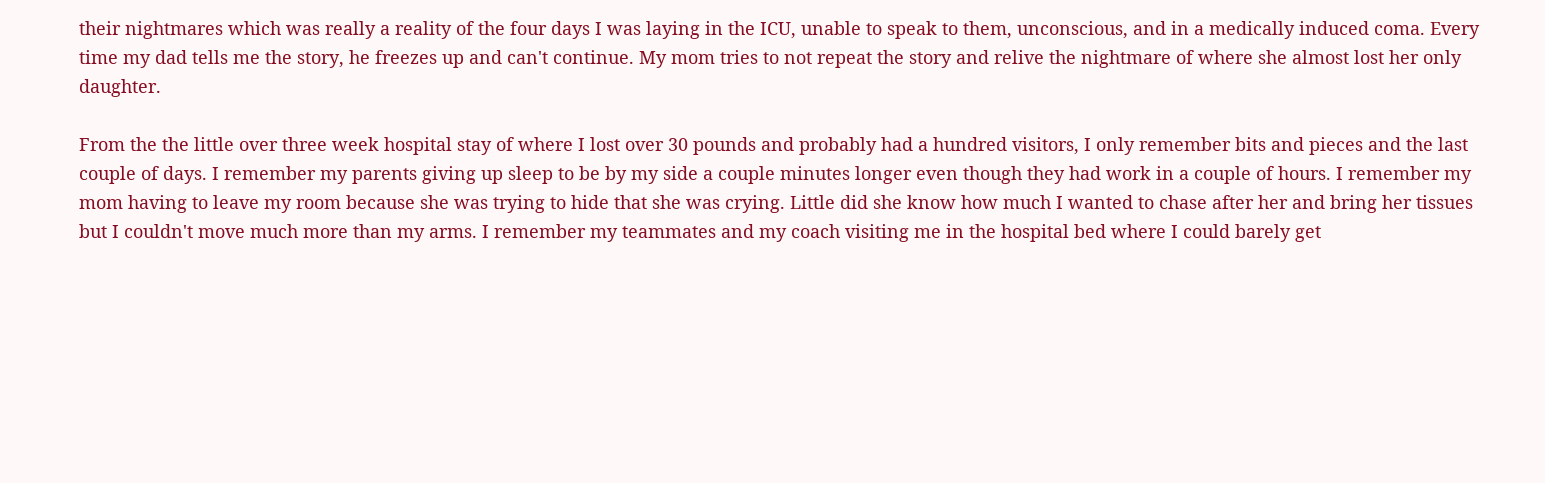their nightmares which was really a reality of the four days I was laying in the ICU, unable to speak to them, unconscious, and in a medically induced coma. Every time my dad tells me the story, he freezes up and can't continue. My mom tries to not repeat the story and relive the nightmare of where she almost lost her only daughter.

From the the little over three week hospital stay of where I lost over 30 pounds and probably had a hundred visitors, I only remember bits and pieces and the last couple of days. I remember my parents giving up sleep to be by my side a couple minutes longer even though they had work in a couple of hours. I remember my mom having to leave my room because she was trying to hide that she was crying. Little did she know how much I wanted to chase after her and bring her tissues but I couldn't move much more than my arms. I remember my teammates and my coach visiting me in the hospital bed where I could barely get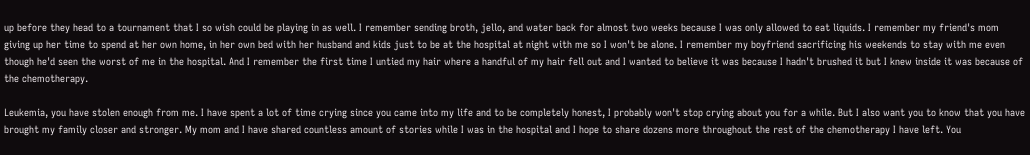up before they head to a tournament that I so wish could be playing in as well. I remember sending broth, jello, and water back for almost two weeks because I was only allowed to eat liquids. I remember my friend's mom giving up her time to spend at her own home, in her own bed with her husband and kids just to be at the hospital at night with me so I won't be alone. I remember my boyfriend sacrificing his weekends to stay with me even though he'd seen the worst of me in the hospital. And I remember the first time I untied my hair where a handful of my hair fell out and I wanted to believe it was because I hadn't brushed it but I knew inside it was because of the chemotherapy.

Leukemia, you have stolen enough from me. I have spent a lot of time crying since you came into my life and to be completely honest, I probably won't stop crying about you for a while. But I also want you to know that you have brought my family closer and stronger. My mom and I have shared countless amount of stories while I was in the hospital and I hope to share dozens more throughout the rest of the chemotherapy I have left. You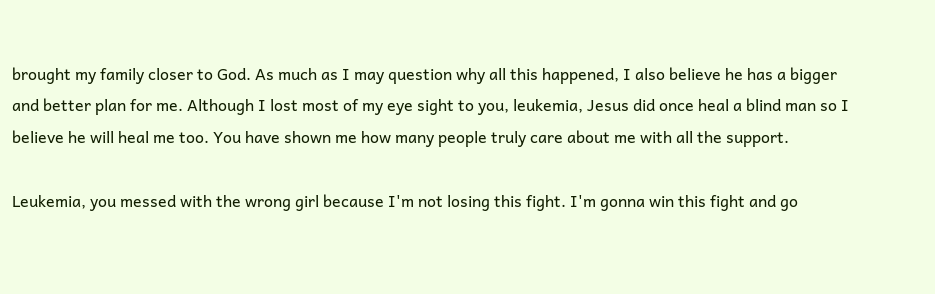brought my family closer to God. As much as I may question why all this happened, I also believe he has a bigger and better plan for me. Although I lost most of my eye sight to you, leukemia, Jesus did once heal a blind man so I believe he will heal me too. You have shown me how many people truly care about me with all the support.

Leukemia, you messed with the wrong girl because I'm not losing this fight. I'm gonna win this fight and go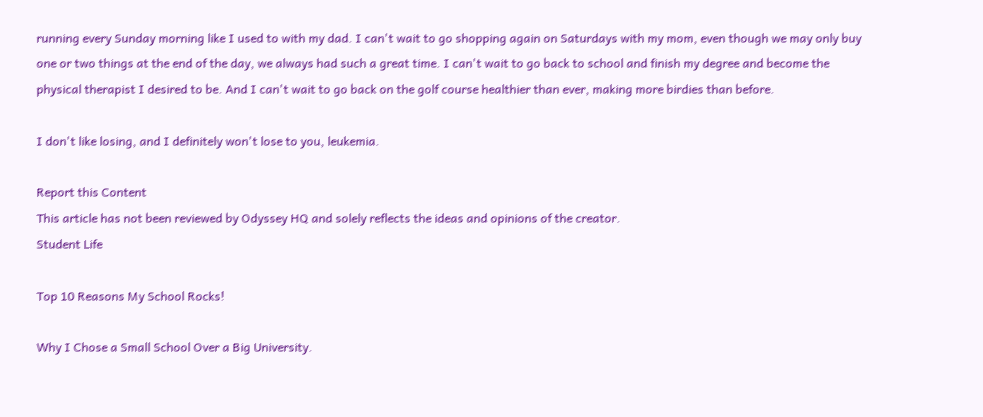running every Sunday morning like I used to with my dad. I can't wait to go shopping again on Saturdays with my mom, even though we may only buy one or two things at the end of the day, we always had such a great time. I can't wait to go back to school and finish my degree and become the physical therapist I desired to be. And I can't wait to go back on the golf course healthier than ever, making more birdies than before.

I don't like losing, and I definitely won't lose to you, leukemia.

Report this Content
This article has not been reviewed by Odyssey HQ and solely reflects the ideas and opinions of the creator.
Student Life

Top 10 Reasons My School Rocks!

Why I Chose a Small School Over a Big University.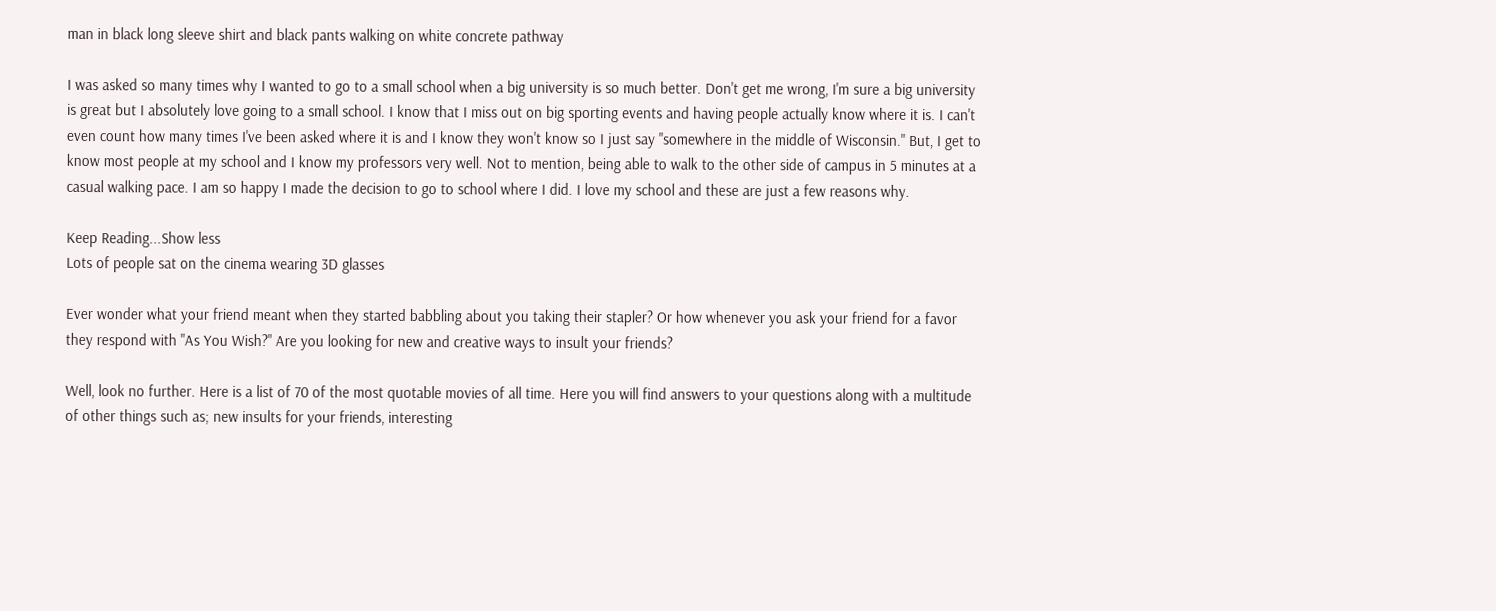man in black long sleeve shirt and black pants walking on white concrete pathway

I was asked so many times why I wanted to go to a small school when a big university is so much better. Don't get me wrong, I'm sure a big university is great but I absolutely love going to a small school. I know that I miss out on big sporting events and having people actually know where it is. I can't even count how many times I've been asked where it is and I know they won't know so I just say "somewhere in the middle of Wisconsin." But, I get to know most people at my school and I know my professors very well. Not to mention, being able to walk to the other side of campus in 5 minutes at a casual walking pace. I am so happy I made the decision to go to school where I did. I love my school and these are just a few reasons why.

Keep Reading...Show less
Lots of people sat on the cinema wearing 3D glasses

Ever wonder what your friend meant when they started babbling about you taking their stapler? Or how whenever you ask your friend for a favor they respond with "As You Wish?" Are you looking for new and creative ways to insult your friends?

Well, look no further. Here is a list of 70 of the most quotable movies of all time. Here you will find answers to your questions along with a multitude of other things such as; new insults for your friends, interesting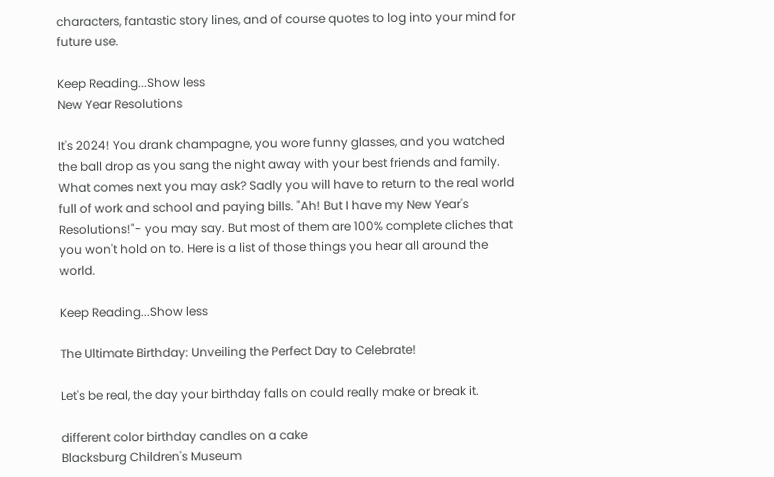characters, fantastic story lines, and of course quotes to log into your mind for future use.

Keep Reading...Show less
New Year Resolutions

It's 2024! You drank champagne, you wore funny glasses, and you watched the ball drop as you sang the night away with your best friends and family. What comes next you may ask? Sadly you will have to return to the real world full of work and school and paying bills. "Ah! But I have my New Year's Resolutions!"- you may say. But most of them are 100% complete cliches that you won't hold on to. Here is a list of those things you hear all around the world.

Keep Reading...Show less

The Ultimate Birthday: Unveiling the Perfect Day to Celebrate!

Let's be real, the day your birthday falls on could really make or break it.

different color birthday candles on a cake
Blacksburg Children's Museum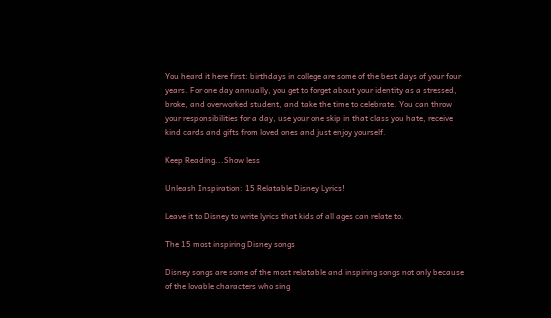You heard it here first: birthdays in college are some of the best days of your four years. For one day annually, you get to forget about your identity as a stressed, broke, and overworked student, and take the time to celebrate. You can throw your responsibilities for a day, use your one skip in that class you hate, receive kind cards and gifts from loved ones and just enjoy yourself.

Keep Reading...Show less

Unleash Inspiration: 15 Relatable Disney Lyrics!

Leave it to Disney to write lyrics that kids of all ages can relate to.

The 15 most inspiring Disney songs

Disney songs are some of the most relatable and inspiring songs not only because of the lovable characters who sing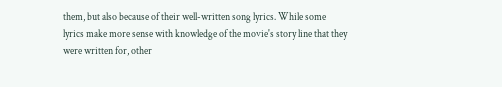them, but also because of their well-written song lyrics. While some lyrics make more sense with knowledge of the movie's story line that they were written for, other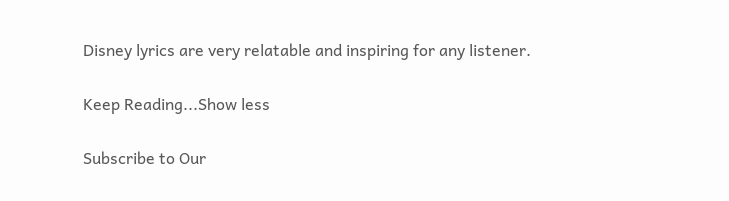Disney lyrics are very relatable and inspiring for any listener.

Keep Reading...Show less

Subscribe to Our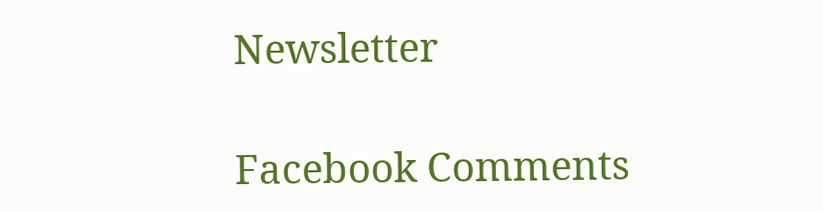Newsletter

Facebook Comments